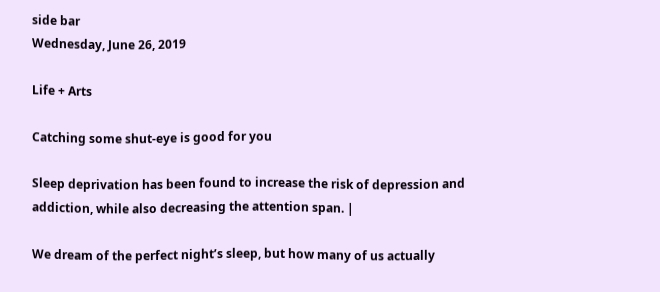side bar
Wednesday, June 26, 2019

Life + Arts

Catching some shut-eye is good for you

Sleep deprivation has been found to increase the risk of depression and addiction, while also decreasing the attention span. |

We dream of the perfect night’s sleep, but how many of us actually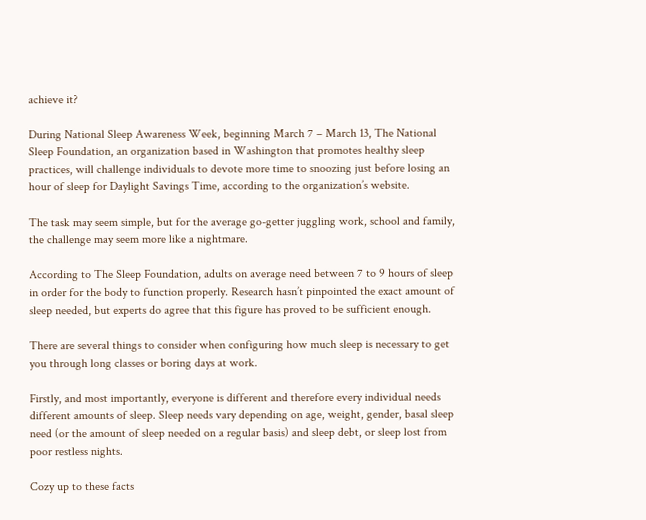achieve it?

During National Sleep Awareness Week, beginning March 7 – March 13, The National Sleep Foundation, an organization based in Washington that promotes healthy sleep practices, will challenge individuals to devote more time to snoozing just before losing an hour of sleep for Daylight Savings Time, according to the organization’s website.

The task may seem simple, but for the average go-getter juggling work, school and family, the challenge may seem more like a nightmare.

According to The Sleep Foundation, adults on average need between 7 to 9 hours of sleep in order for the body to function properly. Research hasn’t pinpointed the exact amount of sleep needed, but experts do agree that this figure has proved to be sufficient enough.

There are several things to consider when configuring how much sleep is necessary to get you through long classes or boring days at work.

Firstly, and most importantly, everyone is different and therefore every individual needs different amounts of sleep. Sleep needs vary depending on age, weight, gender, basal sleep need (or the amount of sleep needed on a regular basis) and sleep debt, or sleep lost from poor restless nights.

Cozy up to these facts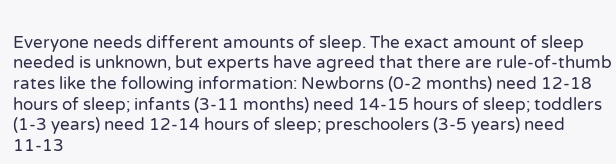Everyone needs different amounts of sleep. The exact amount of sleep needed is unknown, but experts have agreed that there are rule-of-thumb rates like the following information: Newborns (0-2 months) need 12-18 hours of sleep; infants (3-11 months) need 14-15 hours of sleep; toddlers (1-3 years) need 12-14 hours of sleep; preschoolers (3-5 years) need 11-13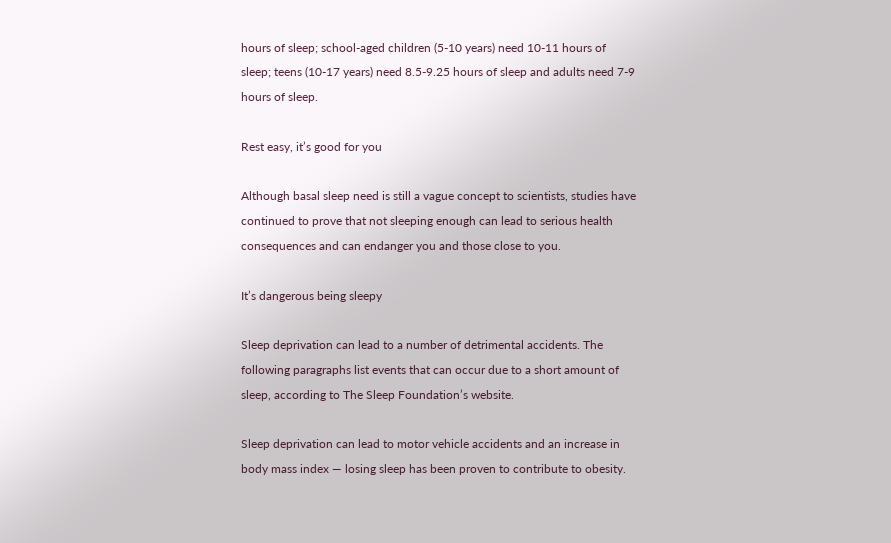hours of sleep; school-aged children (5-10 years) need 10-11 hours of sleep; teens (10-17 years) need 8.5-9.25 hours of sleep and adults need 7-9 hours of sleep.

Rest easy, it’s good for you

Although basal sleep need is still a vague concept to scientists, studies have continued to prove that not sleeping enough can lead to serious health consequences and can endanger you and those close to you.

It’s dangerous being sleepy

Sleep deprivation can lead to a number of detrimental accidents. The following paragraphs list events that can occur due to a short amount of sleep, according to The Sleep Foundation’s website.

Sleep deprivation can lead to motor vehicle accidents and an increase in body mass index — losing sleep has been proven to contribute to obesity.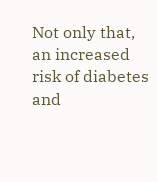Not only that, an increased risk of diabetes and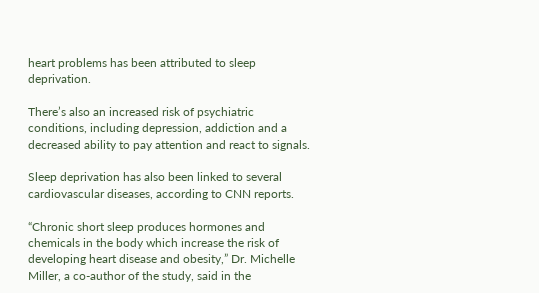heart problems has been attributed to sleep deprivation.

There’s also an increased risk of psychiatric conditions, including depression, addiction and a decreased ability to pay attention and react to signals.

Sleep deprivation has also been linked to several cardiovascular diseases, according to CNN reports.

“Chronic short sleep produces hormones and chemicals in the body which increase the risk of developing heart disease and obesity,” Dr. Michelle Miller, a co-author of the study, said in the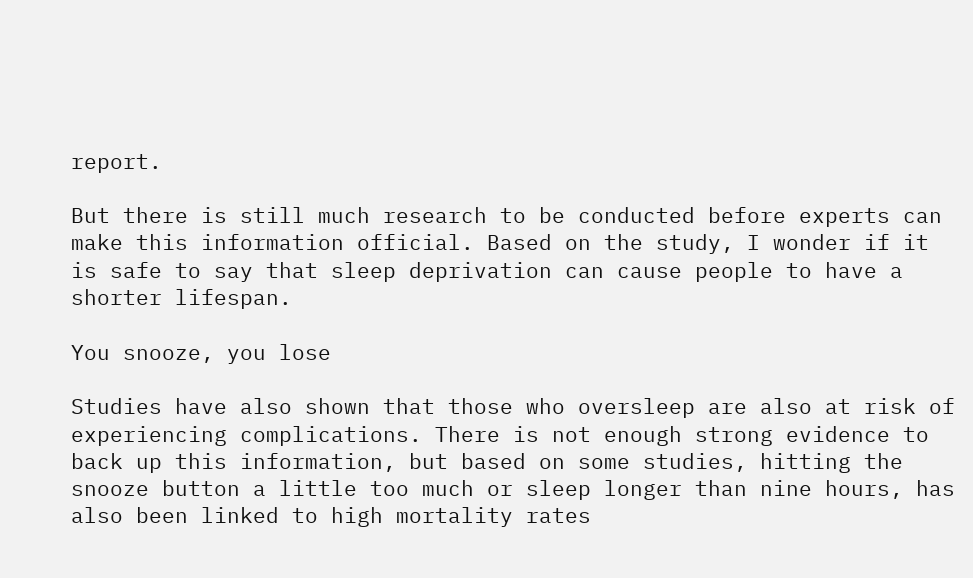report.

But there is still much research to be conducted before experts can make this information official. Based on the study, I wonder if it is safe to say that sleep deprivation can cause people to have a shorter lifespan.

You snooze, you lose

Studies have also shown that those who oversleep are also at risk of experiencing complications. There is not enough strong evidence to back up this information, but based on some studies, hitting the snooze button a little too much or sleep longer than nine hours, has also been linked to high mortality rates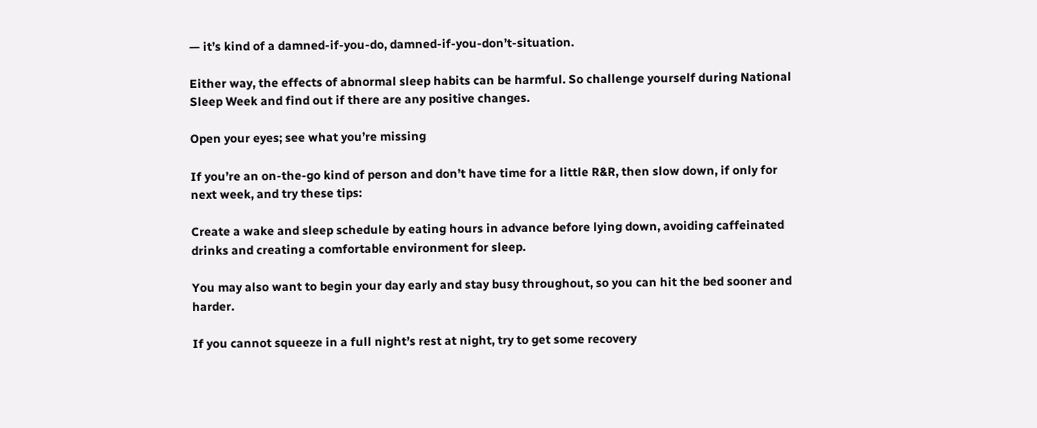— it’s kind of a damned-if-you-do, damned-if-you-don’t-situation.

Either way, the effects of abnormal sleep habits can be harmful. So challenge yourself during National Sleep Week and find out if there are any positive changes.

Open your eyes; see what you’re missing

If you’re an on-the-go kind of person and don’t have time for a little R&R, then slow down, if only for next week, and try these tips:

Create a wake and sleep schedule by eating hours in advance before lying down, avoiding caffeinated drinks and creating a comfortable environment for sleep.

You may also want to begin your day early and stay busy throughout, so you can hit the bed sooner and harder.

If you cannot squeeze in a full night’s rest at night, try to get some recovery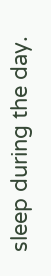sleep during the day.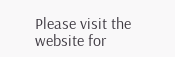Please visit the website for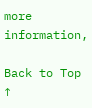more information,

Back to Top ↑